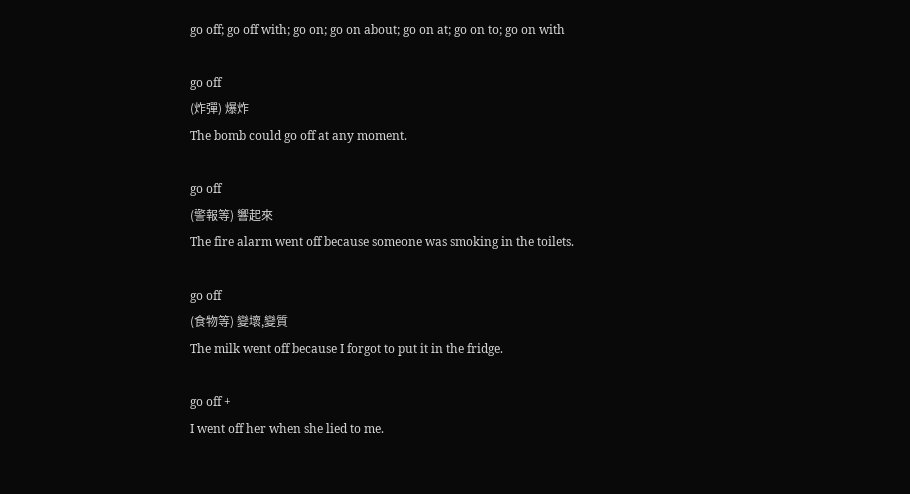go off; go off with; go on; go on about; go on at; go on to; go on with

go off
(炸彈) 爆炸
The bomb could go off at any moment.

go off
(警報等) 響起來
The fire alarm went off because someone was smoking in the toilets.

go off
(食物等) 變壞,變質
The milk went off because I forgot to put it in the fridge.

go off +
I went off her when she lied to me.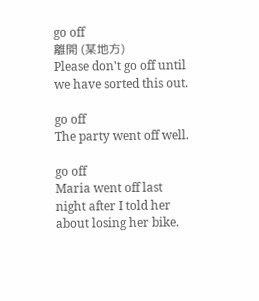go off
離開 (某地方)
Please don't go off until we have sorted this out.

go off
The party went off well.

go off
Maria went off last night after I told her about losing her bike.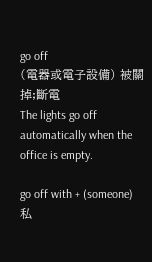go off
(電器或電子設備) 被關掉;斷電
The lights go off automatically when the office is empty.

go off with + (someone)
私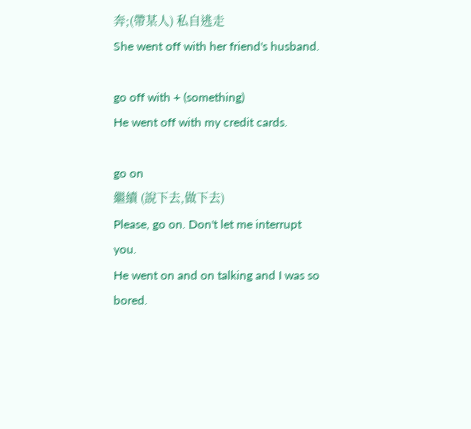奔;(帶某人) 私自逃走
She went off with her friend's husband.

go off with + (something)
He went off with my credit cards.

go on
繼續 (說下去,做下去)
Please, go on. Don't let me interrupt you.
He went on and on talking and I was so bored.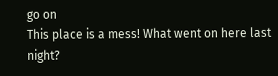go on
This place is a mess! What went on here last night?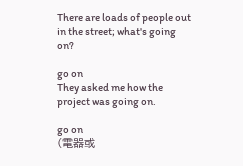There are loads of people out in the street; what's going on?

go on
They asked me how the project was going on.

go on
(電器或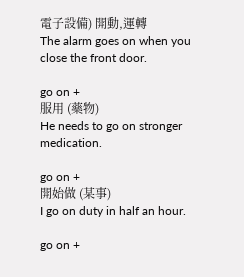電子設備) 開動,運轉
The alarm goes on when you close the front door.

go on +
服用 (藥物)
He needs to go on stronger medication.

go on +
開始做 (某事)
I go on duty in half an hour.

go on +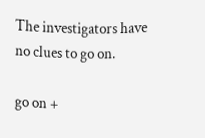The investigators have no clues to go on.

go on +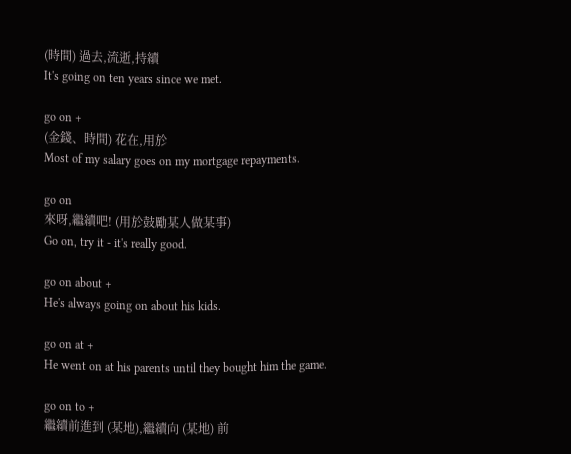(時間) 過去,流逝,持續
It's going on ten years since we met.

go on +
(金錢、時間) 花在,用於
Most of my salary goes on my mortgage repayments.

go on
來呀,繼續吧! (用於鼓勵某人做某事)
Go on, try it - it's really good.

go on about +
He's always going on about his kids.

go on at +
He went on at his parents until they bought him the game.

go on to +
繼續前進到 (某地),繼續向 (某地) 前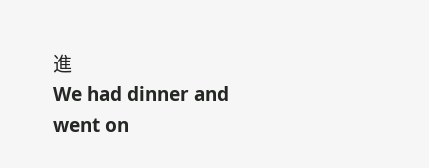進
We had dinner and went on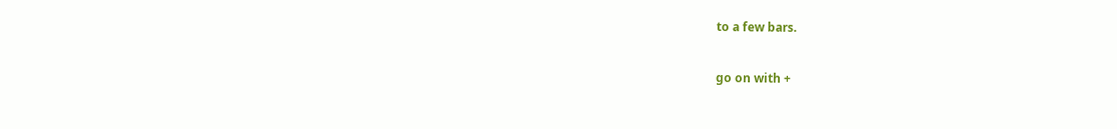to a few bars.

go on with +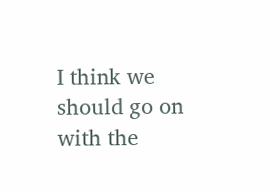I think we should go on with the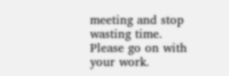meeting and stop wasting time.
Please go on with your work.